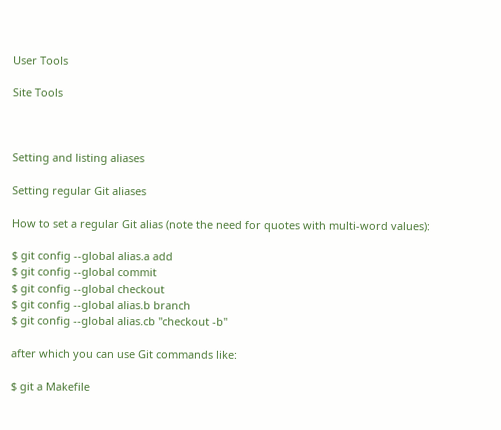User Tools

Site Tools



Setting and listing aliases

Setting regular Git aliases

How to set a regular Git alias (note the need for quotes with multi-word values):

$ git config --global alias.a add
$ git config --global commit
$ git config --global checkout
$ git config --global alias.b branch
$ git config --global alias.cb "checkout -b"

after which you can use Git commands like:

$ git a Makefile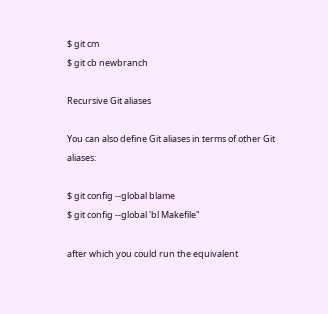$ git cm
$ git cb newbranch

Recursive Git aliases

You can also define Git aliases in terms of other Git aliases:

$ git config --global blame
$ git config --global 'bl Makefile"

after which you could run the equivalent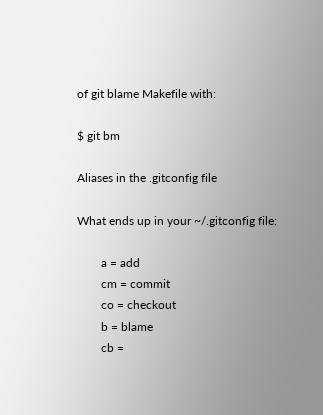of git blame Makefile with:

$ git bm

Aliases in the .gitconfig file

What ends up in your ~/.gitconfig file:

        a = add
        cm = commit
        co = checkout
        b = blame
        cb =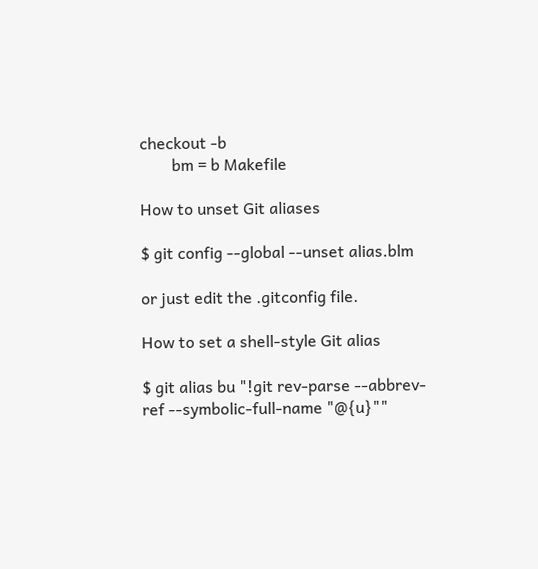checkout -b
        bm = b Makefile

How to unset Git aliases

$ git config --global --unset alias.blm

or just edit the .gitconfig file.

How to set a shell-style Git alias

$ git alias bu "!git rev-parse --abbrev-ref --symbolic-full-name "@{u}""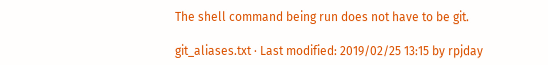The shell command being run does not have to be git.

git_aliases.txt · Last modified: 2019/02/25 13:15 by rpjday